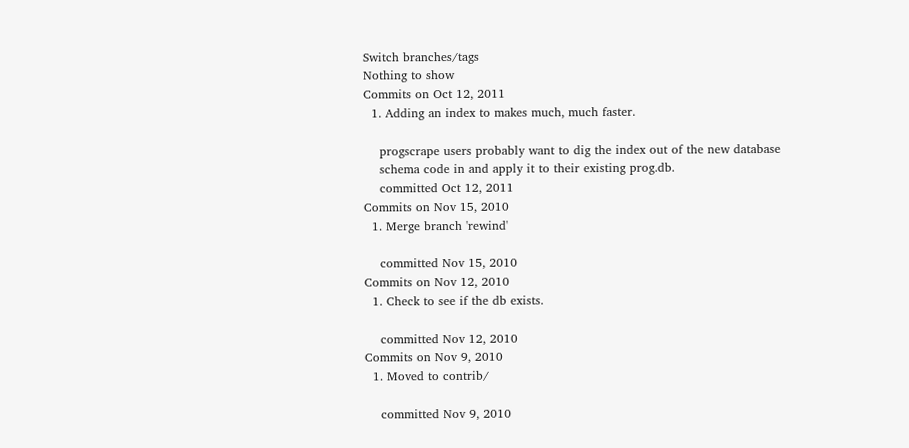Switch branches/tags
Nothing to show
Commits on Oct 12, 2011
  1. Adding an index to makes much, much faster.

    progscrape users probably want to dig the index out of the new database
    schema code in and apply it to their existing prog.db.
    committed Oct 12, 2011
Commits on Nov 15, 2010
  1. Merge branch 'rewind'

    committed Nov 15, 2010
Commits on Nov 12, 2010
  1. Check to see if the db exists.

    committed Nov 12, 2010
Commits on Nov 9, 2010
  1. Moved to contrib/

    committed Nov 9, 2010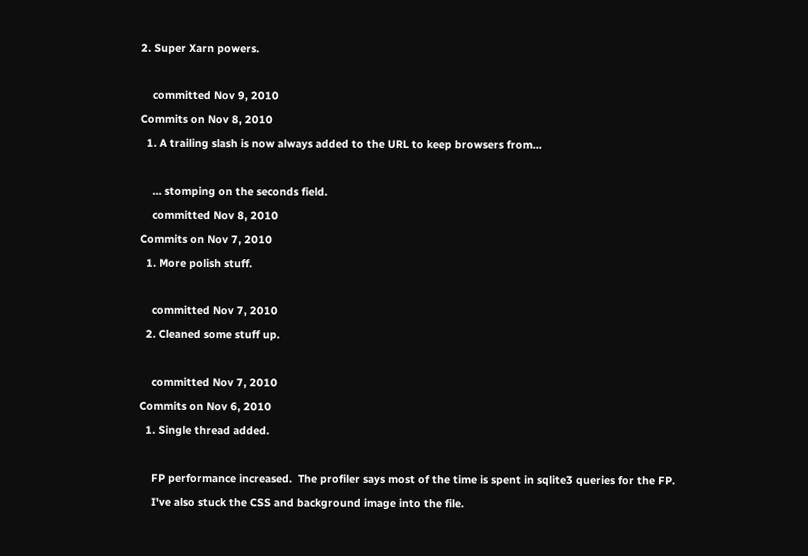2. Super Xarn powers.

    committed Nov 9, 2010
Commits on Nov 8, 2010
  1. A trailing slash is now always added to the URL to keep browsers from…

    … stomping on the seconds field.
    committed Nov 8, 2010
Commits on Nov 7, 2010
  1. More polish stuff.

    committed Nov 7, 2010
  2. Cleaned some stuff up.

    committed Nov 7, 2010
Commits on Nov 6, 2010
  1. Single thread added.

    FP performance increased.  The profiler says most of the time is spent in sqlite3 queries for the FP.
    I've also stuck the CSS and background image into the file.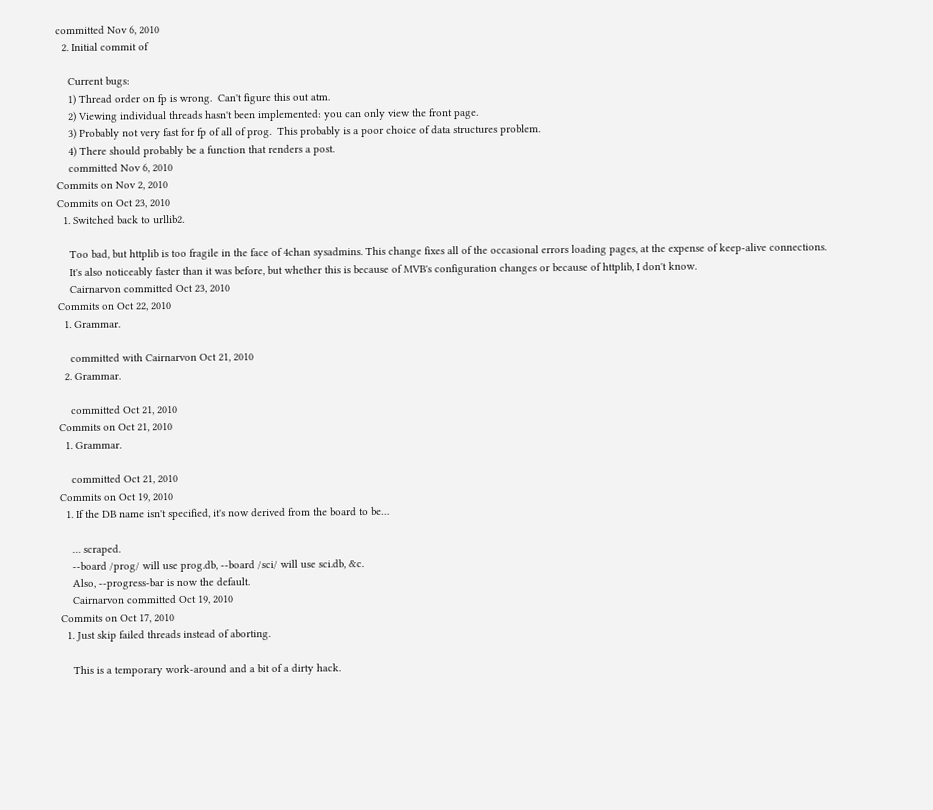committed Nov 6, 2010
  2. Initial commit of

    Current bugs:
    1) Thread order on fp is wrong.  Can't figure this out atm.
    2) Viewing individual threads hasn't been implemented: you can only view the front page.
    3) Probably not very fast for fp of all of prog.  This probably is a poor choice of data structures problem.
    4) There should probably be a function that renders a post.
    committed Nov 6, 2010
Commits on Nov 2, 2010
Commits on Oct 23, 2010
  1. Switched back to urllib2.

    Too bad, but httplib is too fragile in the face of 4chan sysadmins. This change fixes all of the occasional errors loading pages, at the expense of keep-alive connections.
    It's also noticeably faster than it was before, but whether this is because of MVB's configuration changes or because of httplib, I don't know.
    Cairnarvon committed Oct 23, 2010
Commits on Oct 22, 2010
  1. Grammar.

    committed with Cairnarvon Oct 21, 2010
  2. Grammar.

    committed Oct 21, 2010
Commits on Oct 21, 2010
  1. Grammar.

    committed Oct 21, 2010
Commits on Oct 19, 2010
  1. If the DB name isn't specified, it's now derived from the board to be…

    … scraped.
    --board /prog/ will use prog.db, --board /sci/ will use sci.db, &c.
    Also, --progress-bar is now the default.
    Cairnarvon committed Oct 19, 2010
Commits on Oct 17, 2010
  1. Just skip failed threads instead of aborting.

    This is a temporary work-around and a bit of a dirty hack.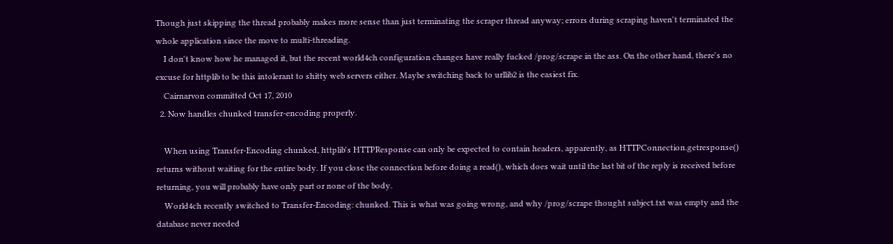Though just skipping the thread probably makes more sense than just terminating the scraper thread anyway; errors during scraping haven't terminated the whole application since the move to multi-threading.
    I don't know how he managed it, but the recent world4ch configuration changes have really fucked /prog/scrape in the ass. On the other hand, there's no excuse for httplib to be this intolerant to shitty web servers either. Maybe switching back to urllib2 is the easiest fix.
    Cairnarvon committed Oct 17, 2010
  2. Now handles chunked transfer-encoding properly.

    When using Transfer-Encoding chunked, httplib's HTTPResponse can only be expected to contain headers, apparently, as HTTPConnection.getresponse() returns without waiting for the entire body. If you close the connection before doing a read(), which does wait until the last bit of the reply is received before returning, you will probably have only part or none of the body.
    World4ch recently switched to Transfer-Encoding: chunked. This is what was going wrong, and why /prog/scrape thought subject.txt was empty and the database never needed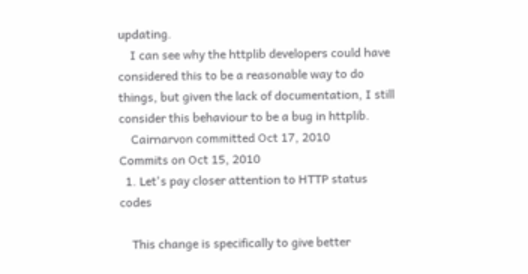updating.
    I can see why the httplib developers could have considered this to be a reasonable way to do things, but given the lack of documentation, I still consider this behaviour to be a bug in httplib.
    Cairnarvon committed Oct 17, 2010
Commits on Oct 15, 2010
  1. Let's pay closer attention to HTTP status codes

    This change is specifically to give better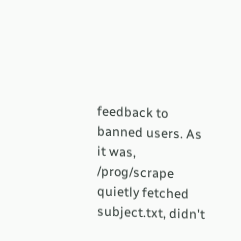feedback to banned users. As it was, /prog/scrape quietly fetched subject.txt, didn't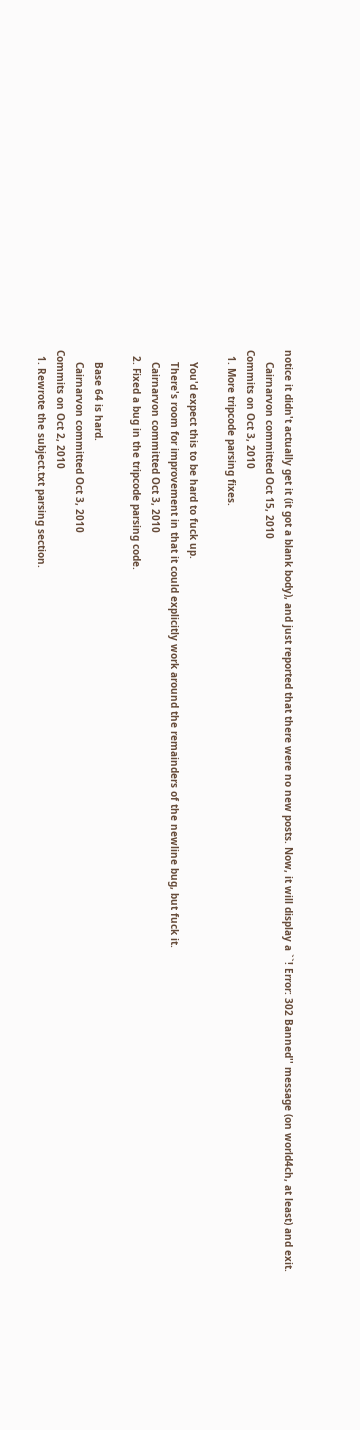notice it didn't actually get it (it got a blank body), and just reported that there were no new posts. Now, it will display a ``! Error: 302 Banned'' message (on world4ch, at least) and exit.
    Cairnarvon committed Oct 15, 2010
Commits on Oct 3, 2010
  1. More tripcode parsing fixes.

    You'd expect this to be hard to fuck up.
    There's room for improvement in that it could explicitly work around the remainders of the newline bug, but fuck it.
    Cairnarvon committed Oct 3, 2010
  2. Fixed a bug in the tripcode parsing code.

    Base 64 is hard.
    Cairnarvon committed Oct 3, 2010
Commits on Oct 2, 2010
  1. Rewrote the subject.txt parsing section.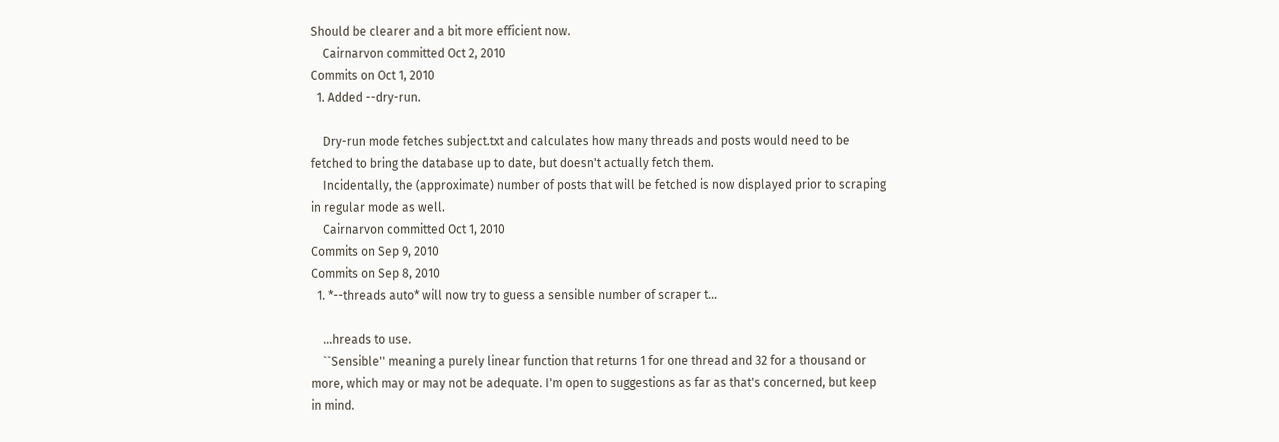Should be clearer and a bit more efficient now.
    Cairnarvon committed Oct 2, 2010
Commits on Oct 1, 2010
  1. Added --dry-run.

    Dry-run mode fetches subject.txt and calculates how many threads and posts would need to be fetched to bring the database up to date, but doesn't actually fetch them.
    Incidentally, the (approximate) number of posts that will be fetched is now displayed prior to scraping in regular mode as well.
    Cairnarvon committed Oct 1, 2010
Commits on Sep 9, 2010
Commits on Sep 8, 2010
  1. *--threads auto* will now try to guess a sensible number of scraper t…

    …hreads to use.
    ``Sensible'' meaning a purely linear function that returns 1 for one thread and 32 for a thousand or more, which may or may not be adequate. I'm open to suggestions as far as that's concerned, but keep in mind.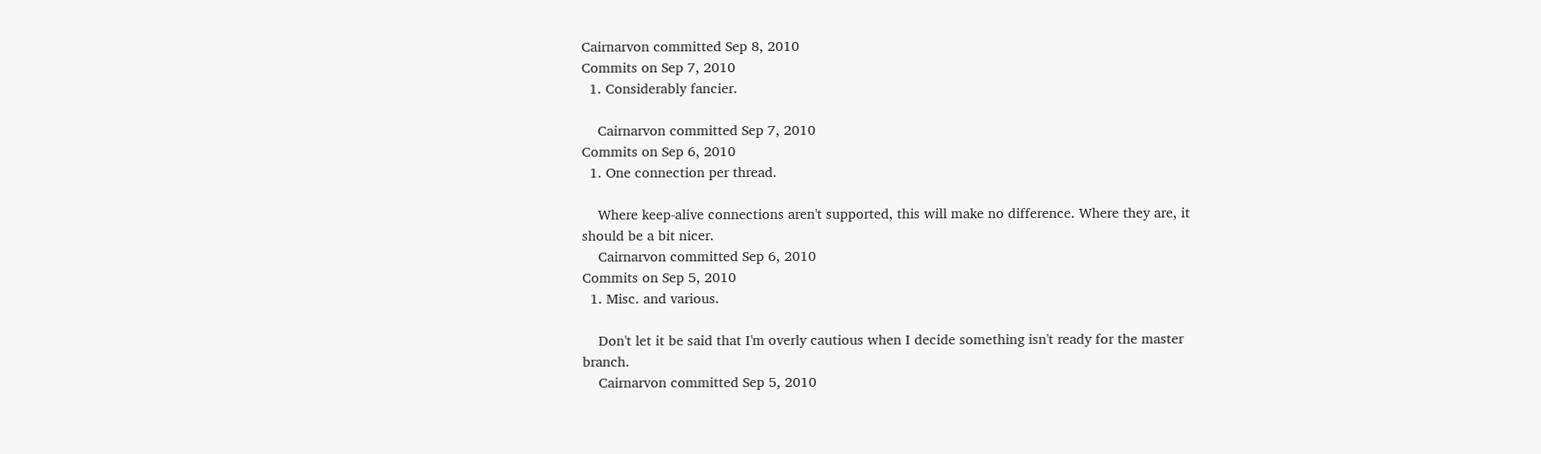Cairnarvon committed Sep 8, 2010
Commits on Sep 7, 2010
  1. Considerably fancier.

    Cairnarvon committed Sep 7, 2010
Commits on Sep 6, 2010
  1. One connection per thread.

    Where keep-alive connections aren't supported, this will make no difference. Where they are, it should be a bit nicer.
    Cairnarvon committed Sep 6, 2010
Commits on Sep 5, 2010
  1. Misc. and various.

    Don't let it be said that I'm overly cautious when I decide something isn't ready for the master branch.
    Cairnarvon committed Sep 5, 2010